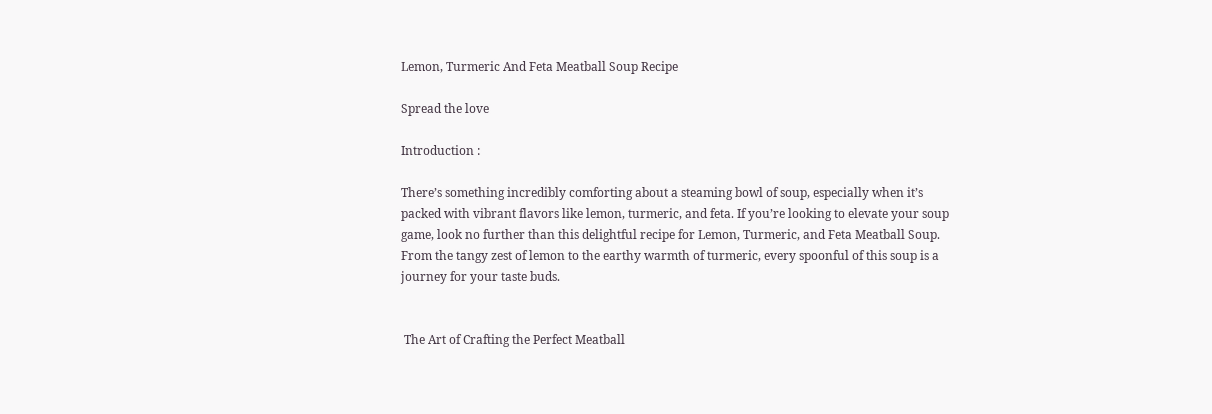Lemon, Turmeric And Feta Meatball Soup Recipe

Spread the love

Introduction :

There’s something incredibly comforting about a steaming bowl of soup, especially when it’s packed with vibrant flavors like lemon, turmeric, and feta. If you’re looking to elevate your soup game, look no further than this delightful recipe for Lemon, Turmeric, and Feta Meatball Soup. From the tangy zest of lemon to the earthy warmth of turmeric, every spoonful of this soup is a journey for your taste buds.


 The Art of Crafting the Perfect Meatball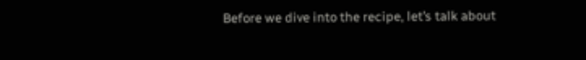Before we dive into the recipe, let’s talk about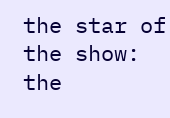the star of the show: the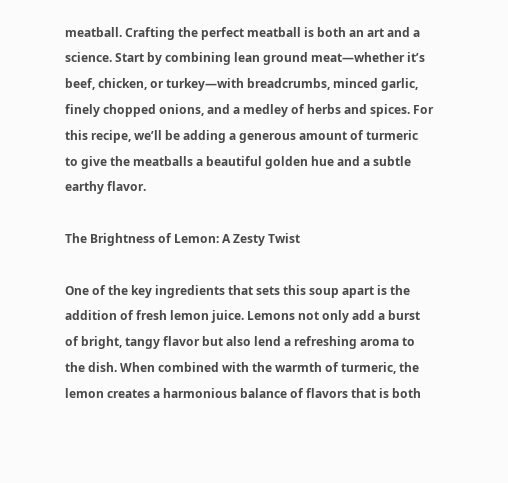meatball. Crafting the perfect meatball is both an art and a science. Start by combining lean ground meat—whether it’s beef, chicken, or turkey—with breadcrumbs, minced garlic, finely chopped onions, and a medley of herbs and spices. For this recipe, we’ll be adding a generous amount of turmeric to give the meatballs a beautiful golden hue and a subtle earthy flavor.

The Brightness of Lemon: A Zesty Twist

One of the key ingredients that sets this soup apart is the addition of fresh lemon juice. Lemons not only add a burst of bright, tangy flavor but also lend a refreshing aroma to the dish. When combined with the warmth of turmeric, the lemon creates a harmonious balance of flavors that is both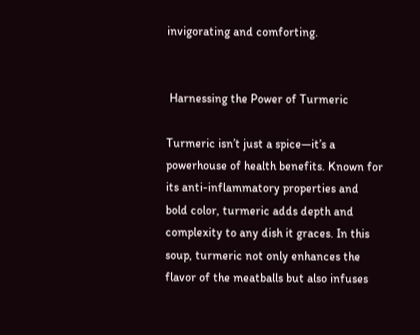invigorating and comforting.


 Harnessing the Power of Turmeric

Turmeric isn’t just a spice—it’s a powerhouse of health benefits. Known for its anti-inflammatory properties and bold color, turmeric adds depth and complexity to any dish it graces. In this soup, turmeric not only enhances the flavor of the meatballs but also infuses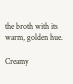the broth with its warm, golden hue.

Creamy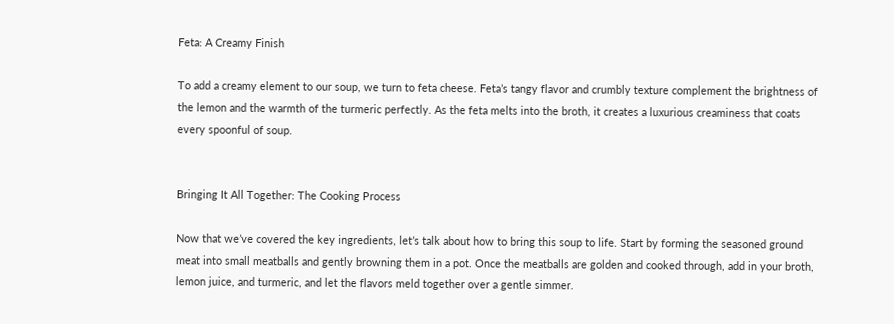Feta: A Creamy Finish

To add a creamy element to our soup, we turn to feta cheese. Feta’s tangy flavor and crumbly texture complement the brightness of the lemon and the warmth of the turmeric perfectly. As the feta melts into the broth, it creates a luxurious creaminess that coats every spoonful of soup.


Bringing It All Together: The Cooking Process

Now that we’ve covered the key ingredients, let’s talk about how to bring this soup to life. Start by forming the seasoned ground meat into small meatballs and gently browning them in a pot. Once the meatballs are golden and cooked through, add in your broth, lemon juice, and turmeric, and let the flavors meld together over a gentle simmer.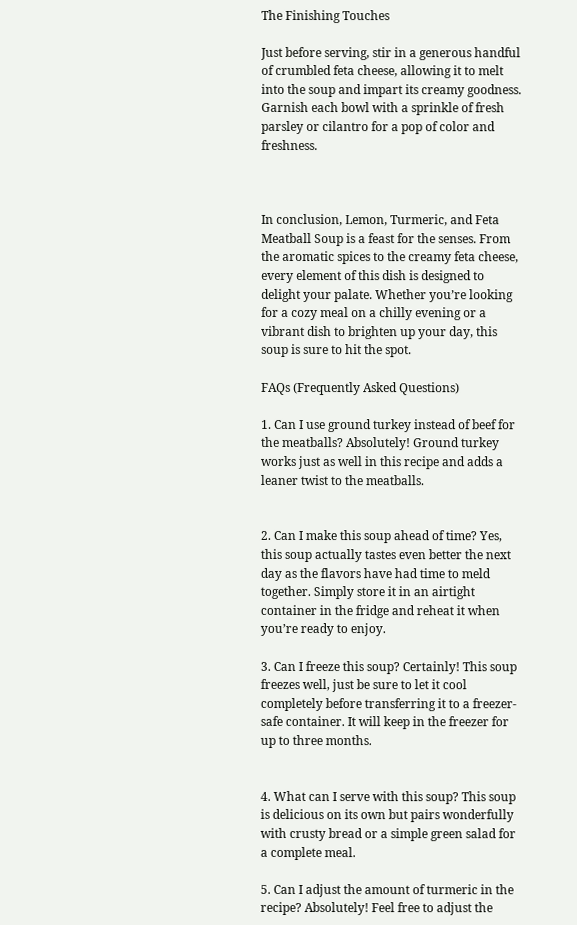The Finishing Touches

Just before serving, stir in a generous handful of crumbled feta cheese, allowing it to melt into the soup and impart its creamy goodness. Garnish each bowl with a sprinkle of fresh parsley or cilantro for a pop of color and freshness.



In conclusion, Lemon, Turmeric, and Feta Meatball Soup is a feast for the senses. From the aromatic spices to the creamy feta cheese, every element of this dish is designed to delight your palate. Whether you’re looking for a cozy meal on a chilly evening or a vibrant dish to brighten up your day, this soup is sure to hit the spot.

FAQs (Frequently Asked Questions)

1. Can I use ground turkey instead of beef for the meatballs? Absolutely! Ground turkey works just as well in this recipe and adds a leaner twist to the meatballs.


2. Can I make this soup ahead of time? Yes, this soup actually tastes even better the next day as the flavors have had time to meld together. Simply store it in an airtight container in the fridge and reheat it when you’re ready to enjoy.

3. Can I freeze this soup? Certainly! This soup freezes well, just be sure to let it cool completely before transferring it to a freezer-safe container. It will keep in the freezer for up to three months.


4. What can I serve with this soup? This soup is delicious on its own but pairs wonderfully with crusty bread or a simple green salad for a complete meal.

5. Can I adjust the amount of turmeric in the recipe? Absolutely! Feel free to adjust the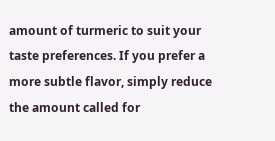amount of turmeric to suit your taste preferences. If you prefer a more subtle flavor, simply reduce the amount called for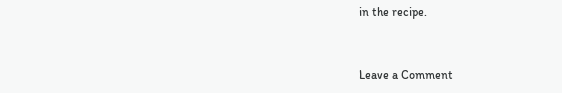in the recipe.


Leave a Comment